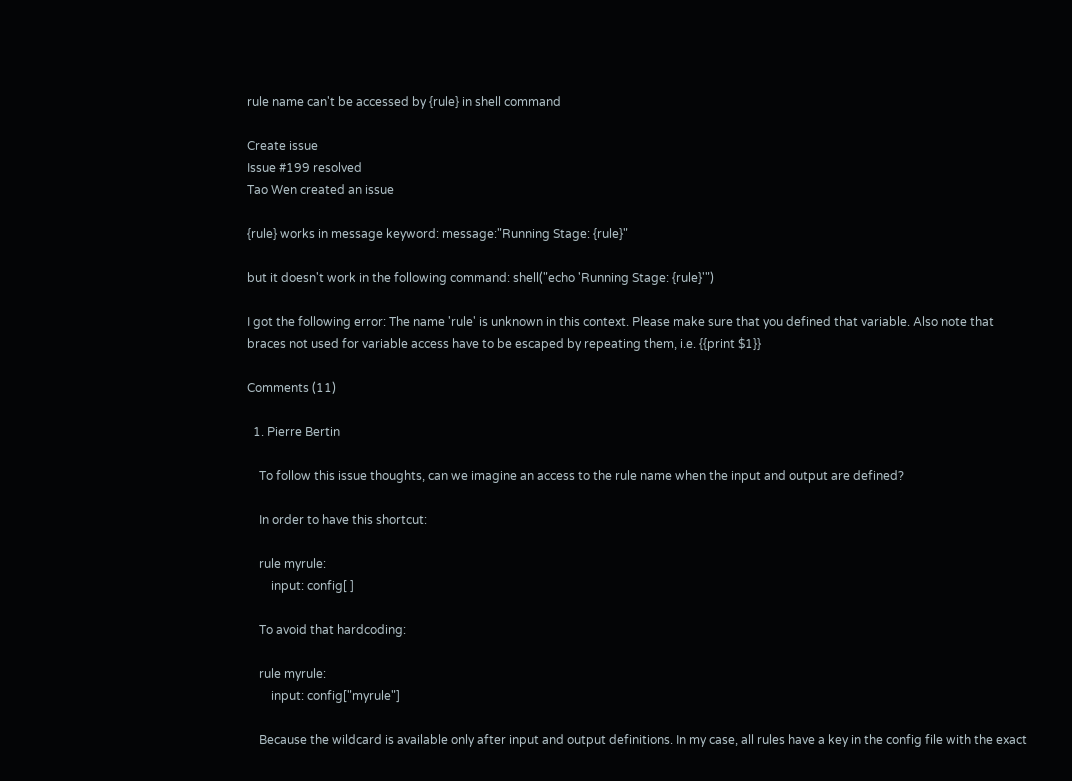rule name can't be accessed by {rule} in shell command

Create issue
Issue #199 resolved
Tao Wen created an issue

{rule} works in message keyword: message:"Running Stage: {rule}"

but it doesn't work in the following command: shell("echo 'Running Stage: {rule}'")

I got the following error: The name 'rule' is unknown in this context. Please make sure that you defined that variable. Also note that braces not used for variable access have to be escaped by repeating them, i.e. {{print $1}}

Comments (11)

  1. Pierre Bertin

    To follow this issue thoughts, can we imagine an access to the rule name when the input and output are defined?

    In order to have this shortcut:

    rule myrule:
        input: config[ ]

    To avoid that hardcoding:

    rule myrule:
        input: config["myrule"]

    Because the wildcard is available only after input and output definitions. In my case, all rules have a key in the config file with the exact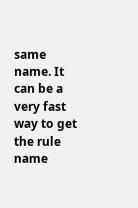same name. It can be a very fast way to get the rule name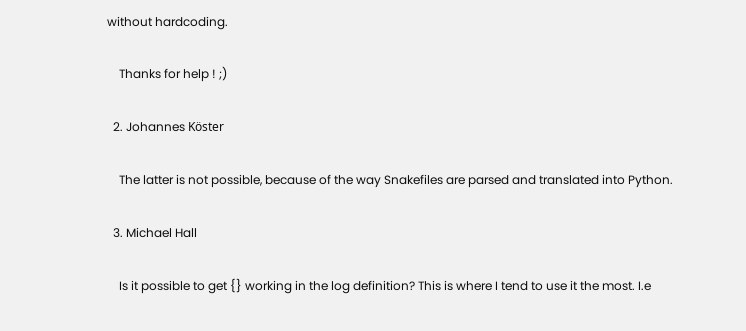without hardcoding.

    Thanks for help ! ;)

  2. Johannes Köster

    The latter is not possible, because of the way Snakefiles are parsed and translated into Python.

  3. Michael Hall

    Is it possible to get {} working in the log definition? This is where I tend to use it the most. I.e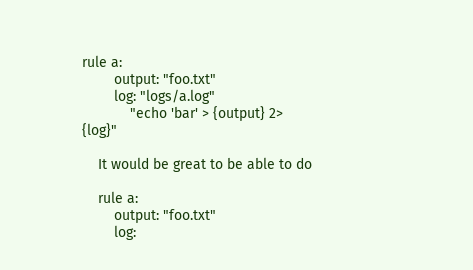rule a:
        output: "foo.txt"
        log: "logs/a.log"
            "echo 'bar' > {output} 2> {log}"

    It would be great to be able to do

    rule a:
        output: "foo.txt"
        log: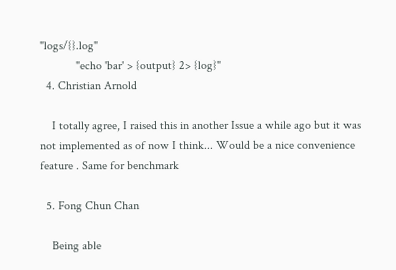"logs/{}.log"
            "echo 'bar' > {output} 2> {log}"
  4. Christian Arnold

    I totally agree, I raised this in another Issue a while ago but it was not implemented as of now I think... Would be a nice convenience feature . Same for benchmark

  5. Fong Chun Chan

    Being able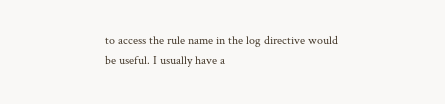to access the rule name in the log directive would be useful. I usually have a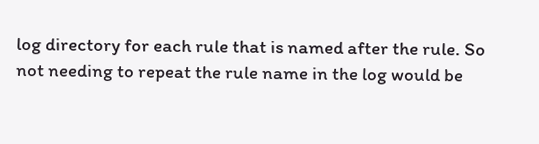log directory for each rule that is named after the rule. So not needing to repeat the rule name in the log would be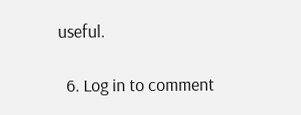useful.

  6. Log in to comment